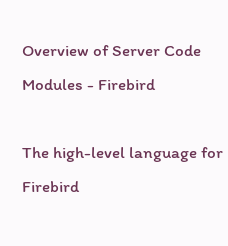Overview of Server Code Modules - Firebird

The high-level language for Firebird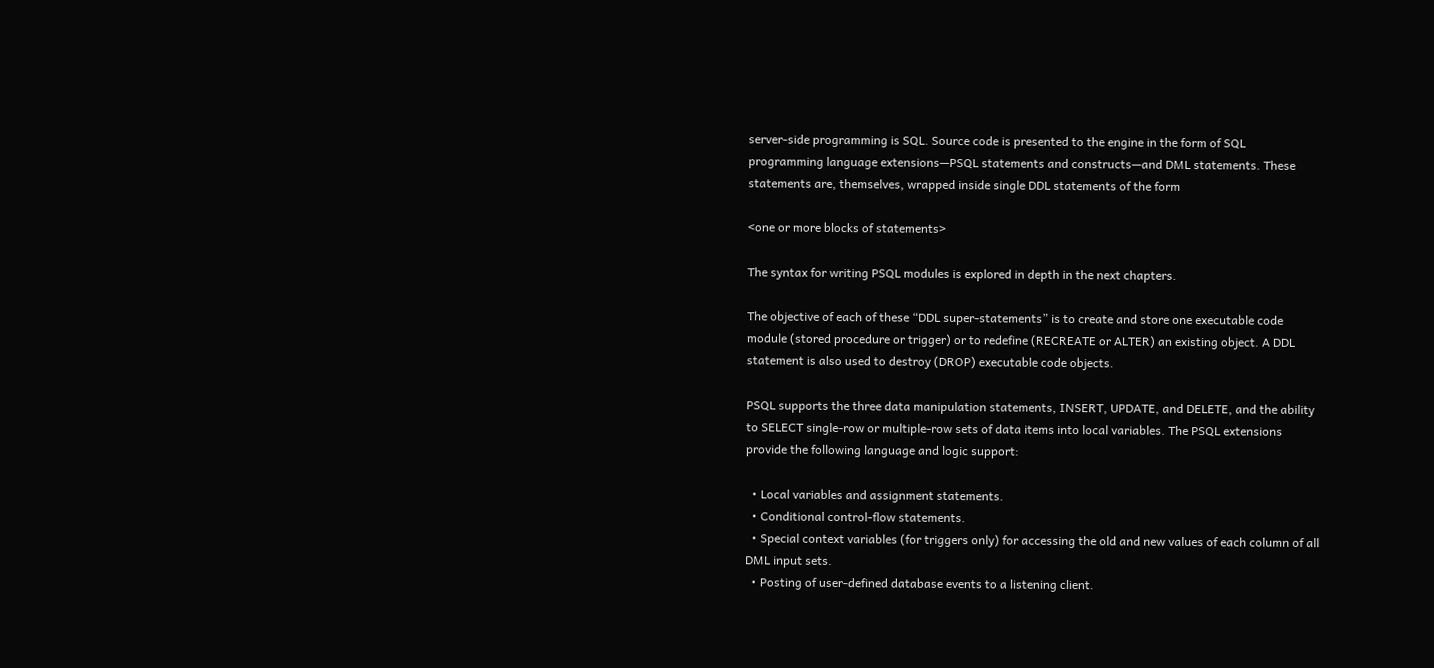server-side programming is SQL. Source code is presented to the engine in the form of SQL programming language extensions—PSQL statements and constructs—and DML statements. These statements are, themselves, wrapped inside single DDL statements of the form

<one or more blocks of statements>

The syntax for writing PSQL modules is explored in depth in the next chapters.

The objective of each of these “DDL super-statements” is to create and store one executable code module (stored procedure or trigger) or to redefine (RECREATE or ALTER) an existing object. A DDL statement is also used to destroy (DROP) executable code objects.

PSQL supports the three data manipulation statements, INSERT, UPDATE, and DELETE, and the ability to SELECT single-row or multiple-row sets of data items into local variables. The PSQL extensions provide the following language and logic support:

  • Local variables and assignment statements.
  • Conditional control-flow statements.
  • Special context variables (for triggers only) for accessing the old and new values of each column of all DML input sets.
  • Posting of user-defined database events to a listening client.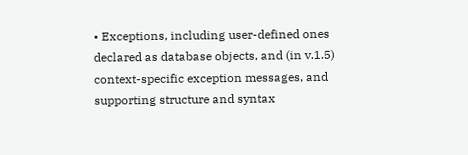• Exceptions, including user-defined ones declared as database objects, and (in v.1.5) context-specific exception messages, and supporting structure and syntax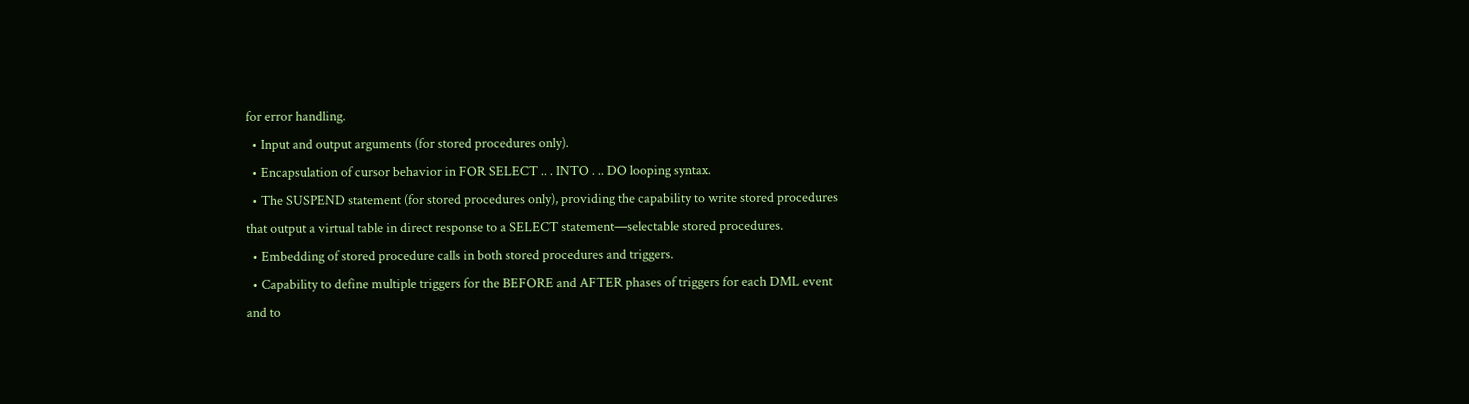for error handling.
  • Input and output arguments (for stored procedures only).
  • Encapsulation of cursor behavior in FOR SELECT .. . INTO . .. DO looping syntax.
  • The SUSPEND statement (for stored procedures only), providing the capability to write stored procedures that output a virtual table in direct response to a SELECT statement—selectable stored procedures.
  • Embedding of stored procedure calls in both stored procedures and triggers.
  • Capability to define multiple triggers for the BEFORE and AFTER phases of triggers for each DML event and to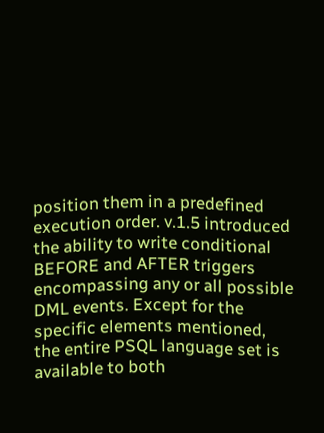position them in a predefined execution order. v.1.5 introduced the ability to write conditional BEFORE and AFTER triggers encompassing any or all possible DML events. Except for the specific elements mentioned, the entire PSQL language set is available to both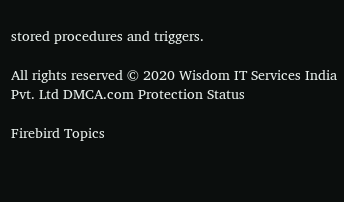stored procedures and triggers.

All rights reserved © 2020 Wisdom IT Services India Pvt. Ltd DMCA.com Protection Status

Firebird Topics